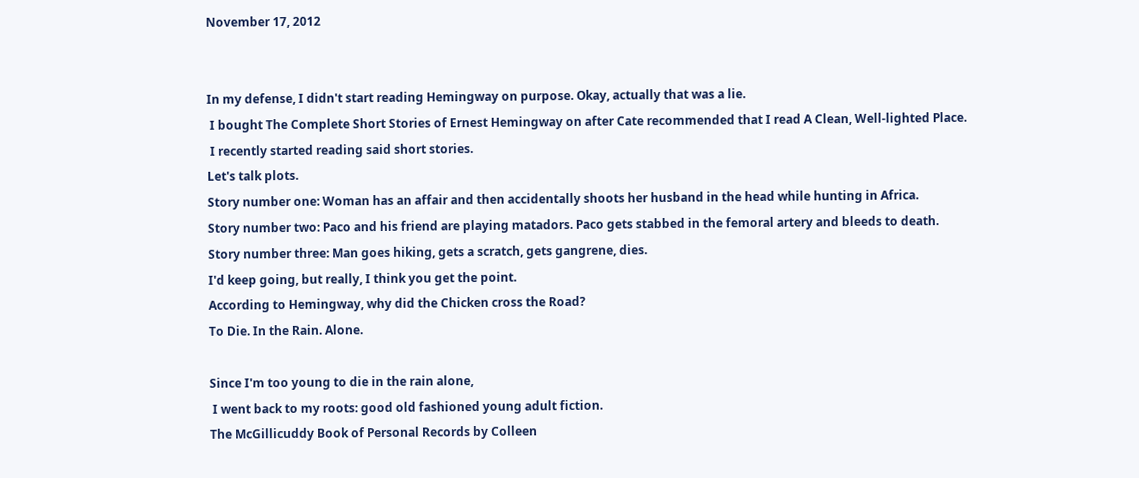November 17, 2012


In my defense, I didn't start reading Hemingway on purpose. Okay, actually that was a lie.
 I bought The Complete Short Stories of Ernest Hemingway on after Cate recommended that I read A Clean, Well-lighted Place.
 I recently started reading said short stories.
Let's talk plots.
Story number one: Woman has an affair and then accidentally shoots her husband in the head while hunting in Africa.
Story number two: Paco and his friend are playing matadors. Paco gets stabbed in the femoral artery and bleeds to death.
Story number three: Man goes hiking, gets a scratch, gets gangrene, dies.
I'd keep going, but really, I think you get the point.
According to Hemingway, why did the Chicken cross the Road?
To Die. In the Rain. Alone.

Since I'm too young to die in the rain alone,
 I went back to my roots: good old fashioned young adult fiction.
The McGillicuddy Book of Personal Records by Colleen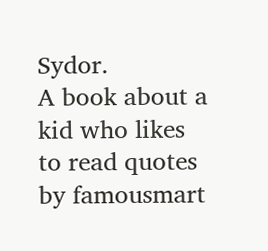Sydor.
A book about a kid who likes to read quotes by famousmart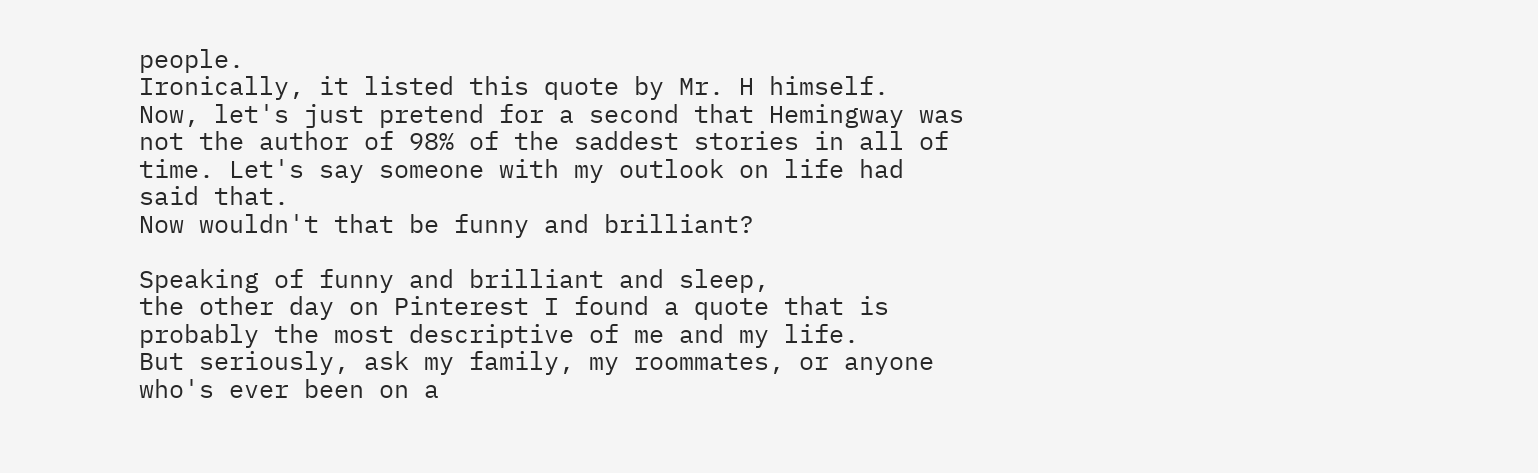people.
Ironically, it listed this quote by Mr. H himself.
Now, let's just pretend for a second that Hemingway was not the author of 98% of the saddest stories in all of time. Let's say someone with my outlook on life had said that.
Now wouldn't that be funny and brilliant?

Speaking of funny and brilliant and sleep,
the other day on Pinterest I found a quote that is probably the most descriptive of me and my life.
But seriously, ask my family, my roommates, or anyone who's ever been on a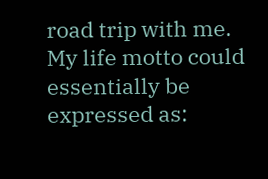road trip with me.
My life motto could essentially be expressed as: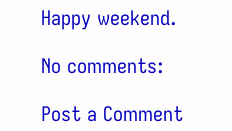Happy weekend.

No comments:

Post a Comment